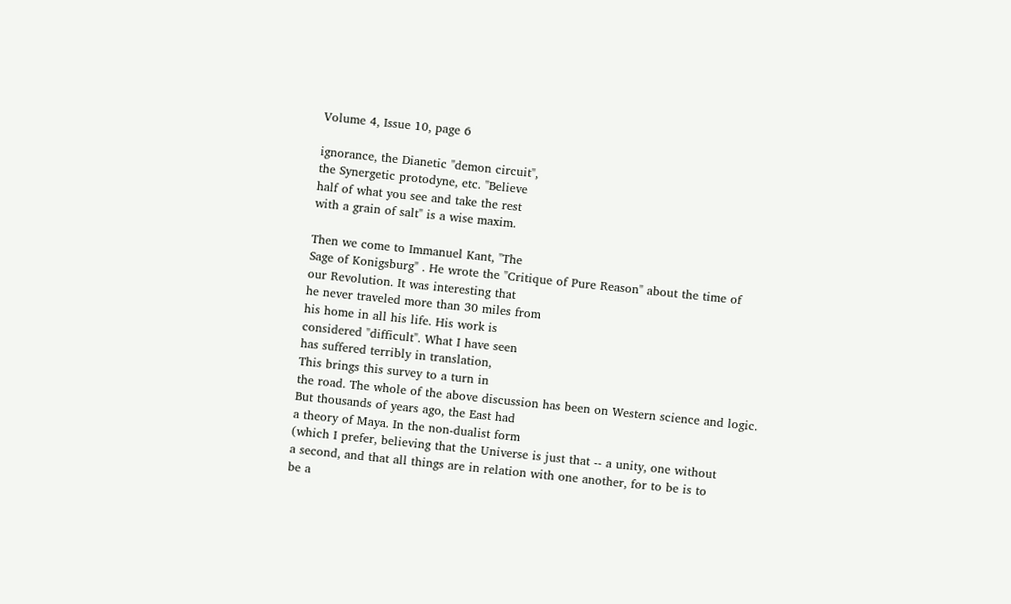Volume 4, Issue 10, page 6

ignorance, the Dianetic "demon circuit",
the Synergetic protodyne, etc. "Believe
half of what you see and take the rest
with a grain of salt" is a wise maxim.

Then we come to Immanuel Kant, "The
Sage of Konigsburg" . He wrote the "Critique of Pure Reason" about the time of
our Revolution. It was interesting that
he never traveled more than 30 miles from
his home in all his life. His work is
considered "difficult". What I have seen
has suffered terribly in translation,
This brings this survey to a turn in
the road. The whole of the above discussion has been on Western science and logic.
But thousands of years ago, the East had
a theory of Maya. In the non-dualist form
(which I prefer, believing that the Universe is just that -- a unity, one without
a second, and that all things are in relation with one another, for to be is to
be a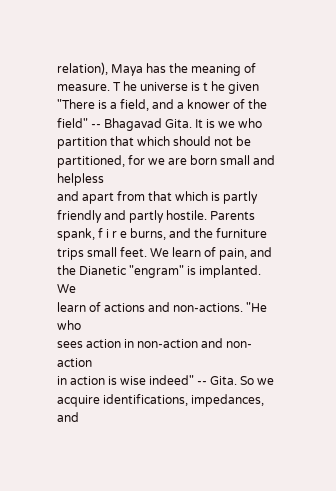relation), Maya has the meaning of
measure. T he universe is t he given
"There is a field, and a knower of the
field" -- Bhagavad Gita. It is we who partition that which should not be partitioned, for we are born small and helpless
and apart from that which is partly
friendly and partly hostile. Parents
spank, f i r e burns, and the furniture
trips small feet. We learn of pain, and
the Dianetic "engram" is implanted. We
learn of actions and non-actions. "He who
sees action in non-action and non-action
in action is wise indeed" -- Gita. So we
acquire identifications, impedances, and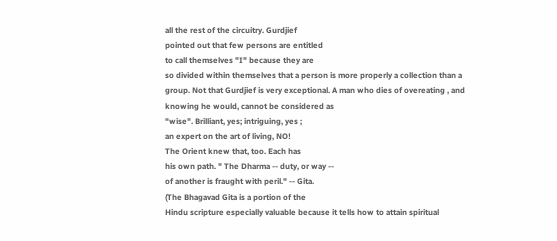all the rest of the circuitry. Gurdjief
pointed out that few persons are entitled
to call themselves "I" because they are
so divided within themselves that a person is more properly a collection than a
group. Not that Gurdjief is very exceptional. A man who dies of overeating , and
knowing he would, cannot be considered as
"wise". Brilliant, yes; intriguing, yes ;
an expert on the art of living, NO!
The Orient knew that, too. Each has
his own path. " The Dharma -- duty, or way --
of another is fraught with peril." -- Gita.
(The Bhagavad Gita is a portion of the
Hindu scripture especially valuable because it tells how to attain spiritual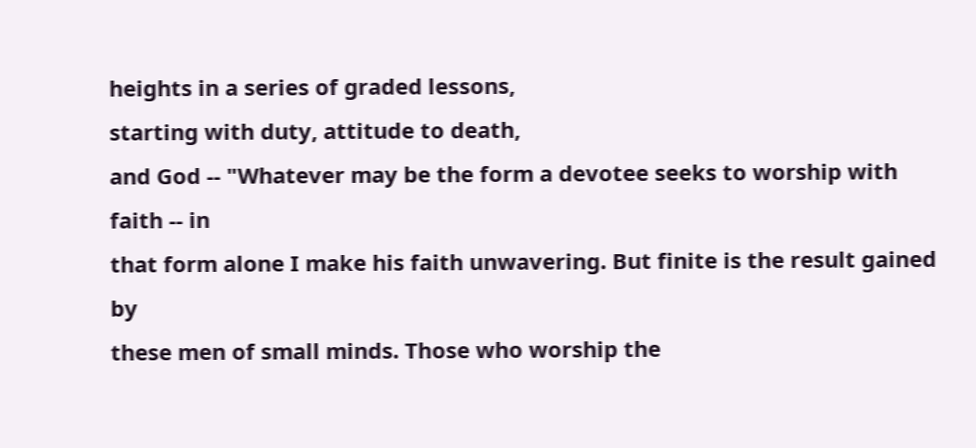heights in a series of graded lessons,
starting with duty, attitude to death,
and God -- "Whatever may be the form a devotee seeks to worship with faith -- in
that form alone I make his faith unwavering. But finite is the result gained by
these men of small minds. Those who worship the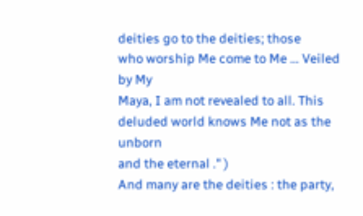deities go to the deities; those
who worship Me come to Me ... Veiled by My
Maya, I am not revealed to all. This deluded world knows Me not as the unborn
and the eternal ." )
And many are the deities : the party,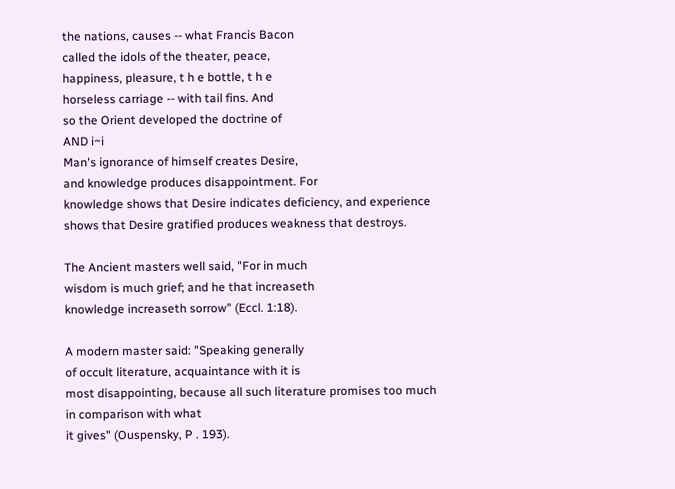the nations, causes -- what Francis Bacon
called the idols of the theater, peace,
happiness, pleasure, t h e bottle, t h e
horseless carriage -- with tail fins. And
so the Orient developed the doctrine of
AND i~i
Man's ignorance of himself creates Desire,
and knowledge produces disappointment. For
knowledge shows that Desire indicates deficiency, and experience shows that Desire gratified produces weakness that destroys.

The Ancient masters well said, "For in much
wisdom is much grief; and he that increaseth
knowledge increaseth sorrow" (Eccl. 1:18).

A modern master said: "Speaking generally
of occult literature, acquaintance with it is
most disappointing, because all such literature promises too much in comparison with what
it gives" (Ouspensky, P . 193).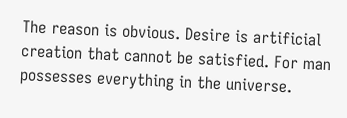The reason is obvious. Desire is artificial
creation that cannot be satisfied. For man
possesses everything in the universe.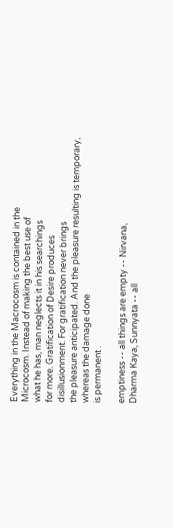Everything in the Macrocosm is contained in the
Microcosm. Instead of making the best use of
what he has, man neglects it in his searchings
for more. Gratification of Desire produces
disillusionment. For gratification never brings
the pleasure anticipated. And the pleasure resulting is temporary, whereas the damage done
is permanent .

emptiness -- all things are empty -- Nirvana,
Dharma Kaya, Sunnyata -- all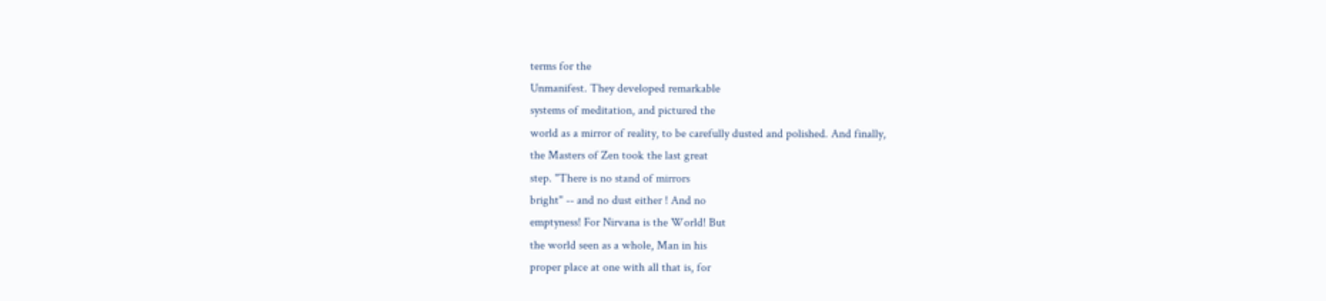terms for the
Unmanifest. They developed remarkable
systems of meditation, and pictured the
world as a mirror of reality, to be carefully dusted and polished. And finally,
the Masters of Zen took the last great
step. "There is no stand of mirrors
bright" -- and no dust either ! And no
emptyness! For Nirvana is the World! But
the world seen as a whole, Man in his
proper place at one with all that is, for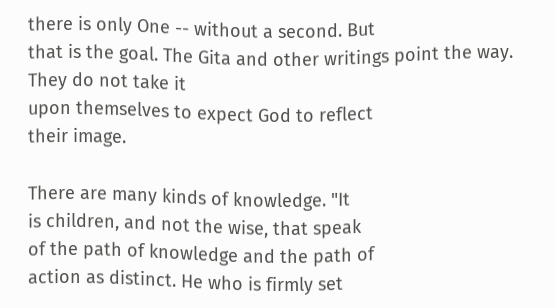there is only One -- without a second. But
that is the goal. The Gita and other writings point the way. They do not take it
upon themselves to expect God to reflect
their image.

There are many kinds of knowledge. "It
is children, and not the wise, that speak
of the path of knowledge and the path of
action as distinct. He who is firmly set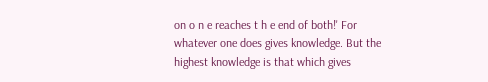on o n e reaches t h e end of both!' For
whatever one does gives knowledge. But the
highest knowledge is that which gives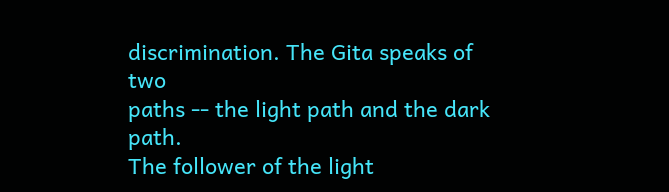discrimination. The Gita speaks of two
paths -- the light path and the dark path.
The follower of the light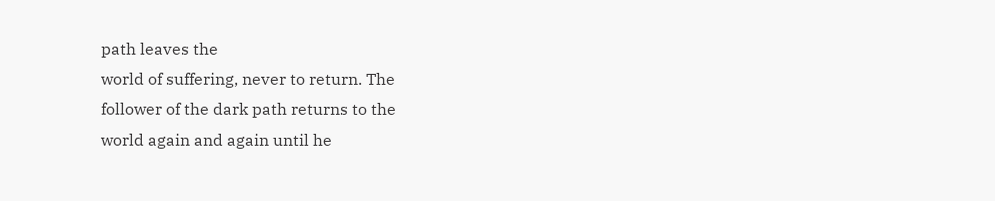path leaves the
world of suffering, never to return. The
follower of the dark path returns to the
world again and again until he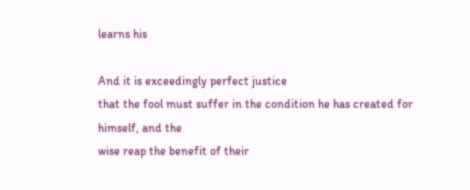learns his

And it is exceedingly perfect justice
that the fool must suffer in the condition he has created for himself, and the
wise reap the benefit of their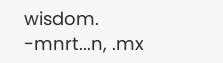wisdom.
-mnrt...n, .mx